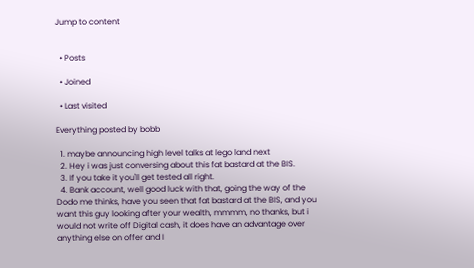Jump to content


  • Posts

  • Joined

  • Last visited

Everything posted by bobb

  1. maybe announcing high level talks at lego land next
  2. Hey i was just conversing about this fat bastard at the BIS.
  3. If you take it you'll get tested all right.
  4. Bank account, well good luck with that, going the way of the Dodo me thinks, have you seen that fat bastard at the BIS, and you want this guy looking after your wealth, mmmm, no thanks, but i would not write off Digital cash, it does have an advantage over anything else on offer and I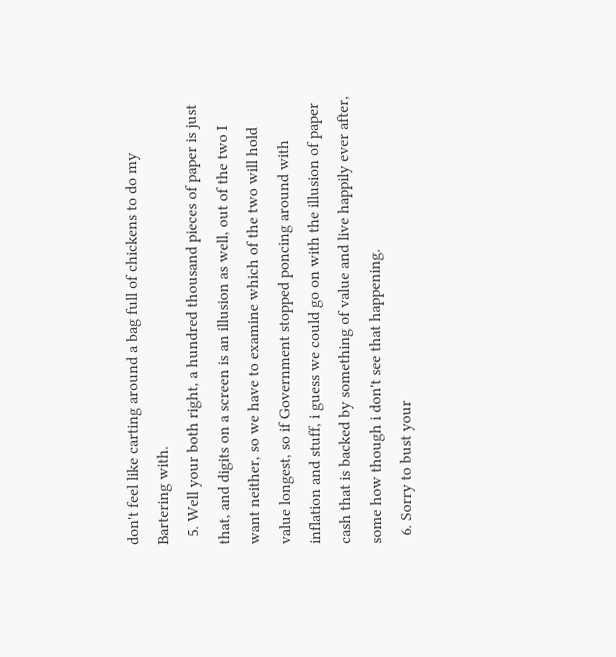don't feel like carting around a bag full of chickens to do my Bartering with.
  5. Well your both right, a hundred thousand pieces of paper is just that, and digits on a screen is an illusion as well, out of the two I want neither, so we have to examine which of the two will hold value longest, so if Government stopped poncing around with inflation and stuff, i guess we could go on with the illusion of paper cash that is backed by something of value and live happily ever after, some how though i don't see that happening.
  6. Sorry to bust your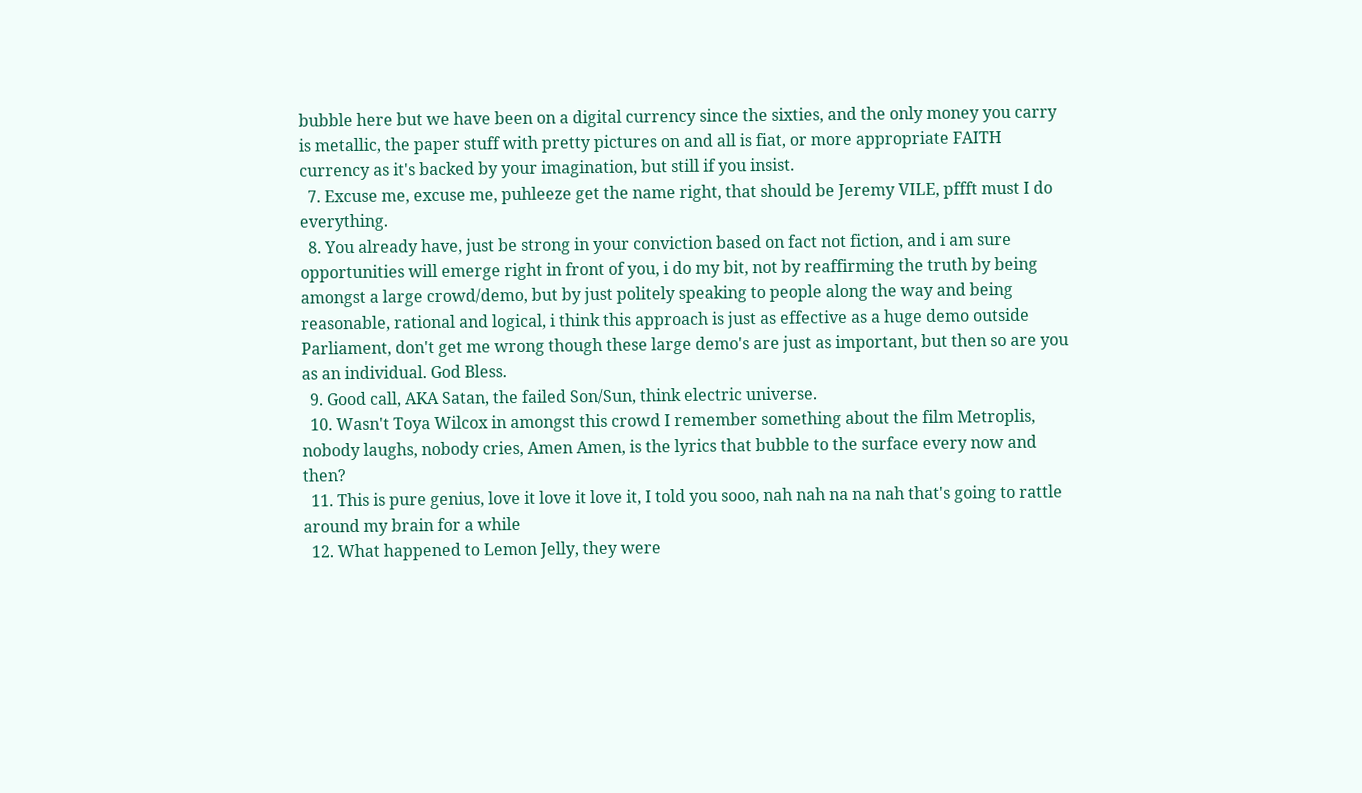bubble here but we have been on a digital currency since the sixties, and the only money you carry is metallic, the paper stuff with pretty pictures on and all is fiat, or more appropriate FAITH currency as it's backed by your imagination, but still if you insist.
  7. Excuse me, excuse me, puhleeze get the name right, that should be Jeremy VILE, pffft must I do everything.
  8. You already have, just be strong in your conviction based on fact not fiction, and i am sure opportunities will emerge right in front of you, i do my bit, not by reaffirming the truth by being amongst a large crowd/demo, but by just politely speaking to people along the way and being reasonable, rational and logical, i think this approach is just as effective as a huge demo outside Parliament, don't get me wrong though these large demo's are just as important, but then so are you as an individual. God Bless.
  9. Good call, AKA Satan, the failed Son/Sun, think electric universe.
  10. Wasn't Toya Wilcox in amongst this crowd I remember something about the film Metroplis, nobody laughs, nobody cries, Amen Amen, is the lyrics that bubble to the surface every now and then?
  11. This is pure genius, love it love it love it, I told you sooo, nah nah na na nah that's going to rattle around my brain for a while
  12. What happened to Lemon Jelly, they were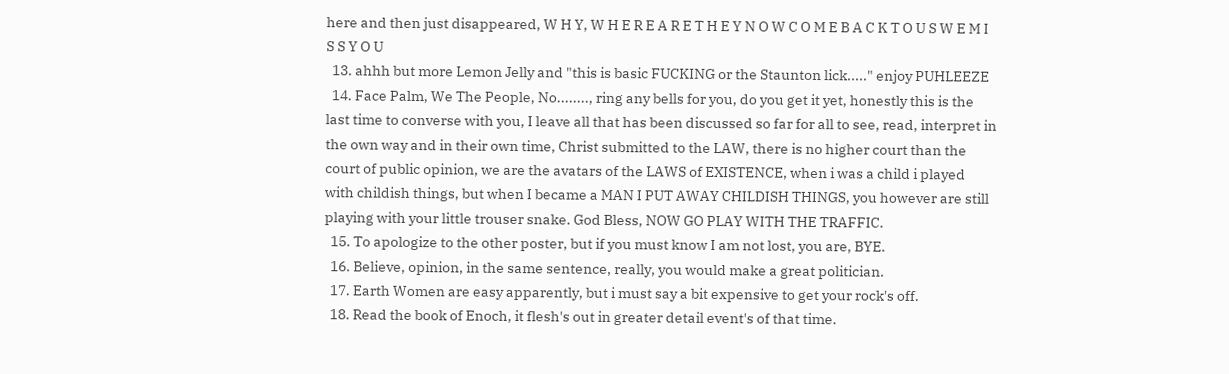here and then just disappeared, W H Y, W H E R E A R E T H E Y N O W C O M E B A C K T O U S W E M I S S Y O U
  13. ahhh but more Lemon Jelly and "this is basic FUCKING or the Staunton lick....." enjoy PUHLEEZE
  14. Face Palm, We The People, No........, ring any bells for you, do you get it yet, honestly this is the last time to converse with you, I leave all that has been discussed so far for all to see, read, interpret in the own way and in their own time, Christ submitted to the LAW, there is no higher court than the court of public opinion, we are the avatars of the LAWS of EXISTENCE, when i was a child i played with childish things, but when I became a MAN I PUT AWAY CHILDISH THINGS, you however are still playing with your little trouser snake. God Bless, NOW GO PLAY WITH THE TRAFFIC.
  15. To apologize to the other poster, but if you must know I am not lost, you are, BYE.
  16. Believe, opinion, in the same sentence, really, you would make a great politician.
  17. Earth Women are easy apparently, but i must say a bit expensive to get your rock's off.
  18. Read the book of Enoch, it flesh's out in greater detail event's of that time.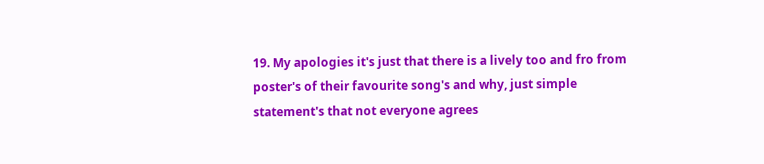19. My apologies it's just that there is a lively too and fro from poster's of their favourite song's and why, just simple statement's that not everyone agrees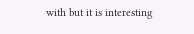with but it is interesting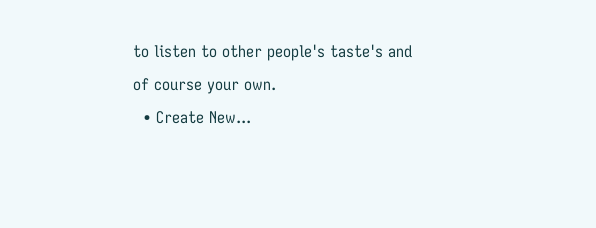to listen to other people's taste's and of course your own.
  • Create New...